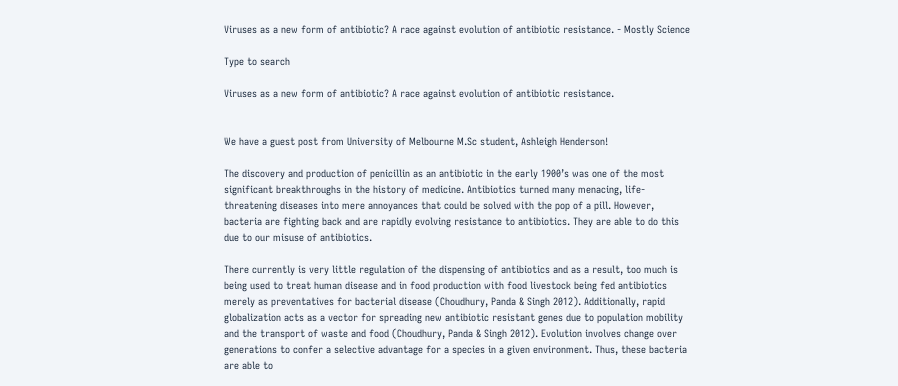Viruses as a new form of antibiotic? A race against evolution of antibiotic resistance. - Mostly Science

Type to search

Viruses as a new form of antibiotic? A race against evolution of antibiotic resistance.


We have a guest post from University of Melbourne M.Sc student, Ashleigh Henderson!

The discovery and production of penicillin as an antibiotic in the early 1900’s was one of the most significant breakthroughs in the history of medicine. Antibiotics turned many menacing, life-threatening diseases into mere annoyances that could be solved with the pop of a pill. However, bacteria are fighting back and are rapidly evolving resistance to antibiotics. They are able to do this due to our misuse of antibiotics.

There currently is very little regulation of the dispensing of antibiotics and as a result, too much is being used to treat human disease and in food production with food livestock being fed antibiotics merely as preventatives for bacterial disease (Choudhury, Panda & Singh 2012). Additionally, rapid globalization acts as a vector for spreading new antibiotic resistant genes due to population mobility and the transport of waste and food (Choudhury, Panda & Singh 2012). Evolution involves change over generations to confer a selective advantage for a species in a given environment. Thus, these bacteria are able to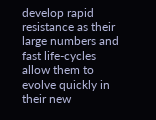develop rapid resistance as their large numbers and fast life-cycles allow them to evolve quickly in their new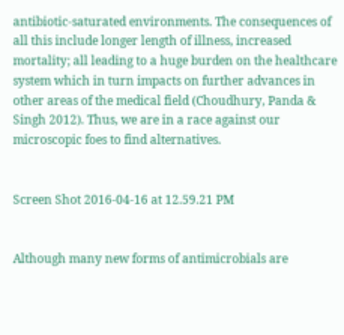antibiotic-saturated environments. The consequences of all this include longer length of illness, increased mortality; all leading to a huge burden on the healthcare system which in turn impacts on further advances in other areas of the medical field (Choudhury, Panda & Singh 2012). Thus, we are in a race against our microscopic foes to find alternatives.


Screen Shot 2016-04-16 at 12.59.21 PM


Although many new forms of antimicrobials are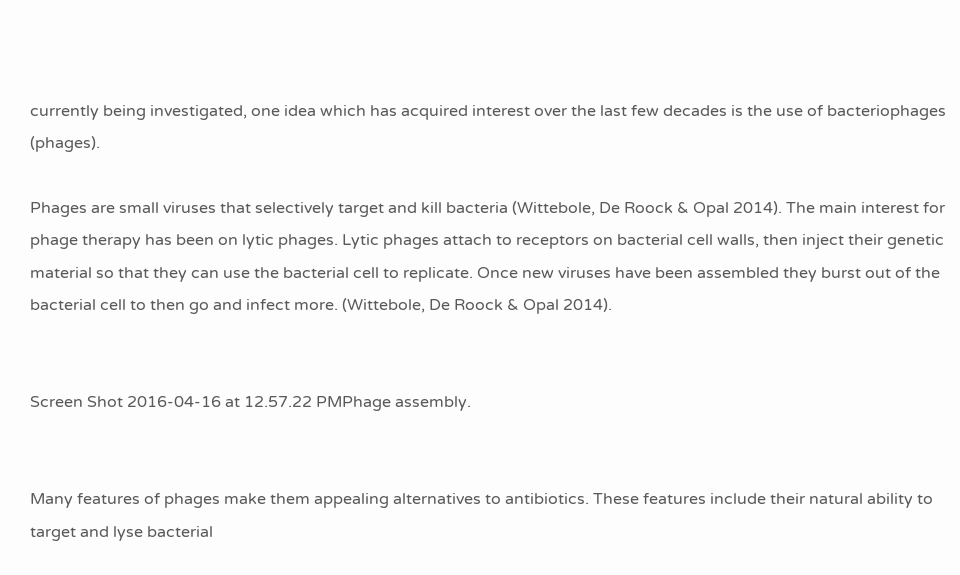currently being investigated, one idea which has acquired interest over the last few decades is the use of bacteriophages (phages).

Phages are small viruses that selectively target and kill bacteria (Wittebole, De Roock & Opal 2014). The main interest for phage therapy has been on lytic phages. Lytic phages attach to receptors on bacterial cell walls, then inject their genetic material so that they can use the bacterial cell to replicate. Once new viruses have been assembled they burst out of the bacterial cell to then go and infect more. (Wittebole, De Roock & Opal 2014).


Screen Shot 2016-04-16 at 12.57.22 PMPhage assembly.


Many features of phages make them appealing alternatives to antibiotics. These features include their natural ability to target and lyse bacterial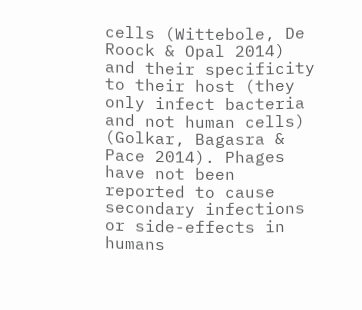cells (Wittebole, De Roock & Opal 2014) and their specificity to their host (they only infect bacteria and not human cells) (Golkar, Bagasra & Pace 2014). Phages have not been reported to cause secondary infections or side-effects in humans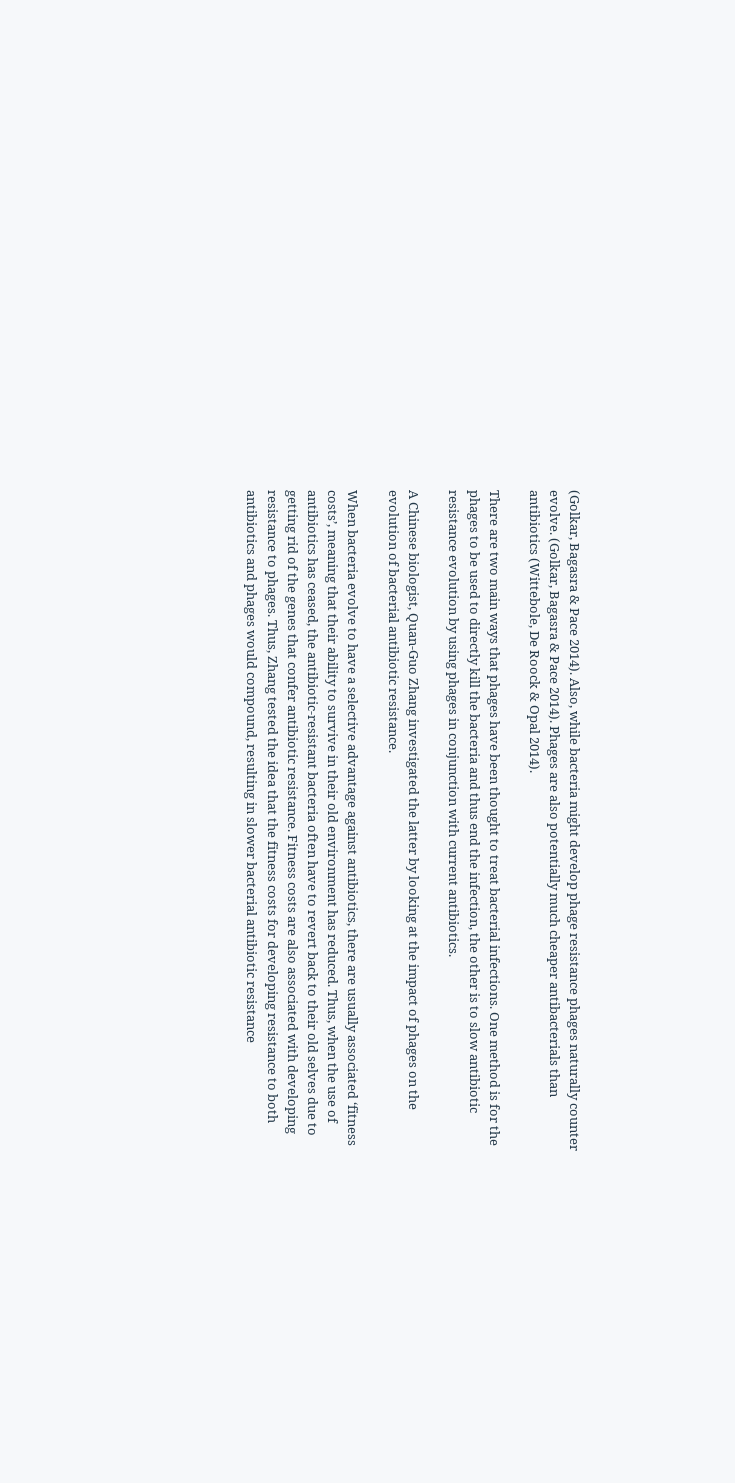(Golkar, Bagasra & Pace 2014). Also, while bacteria might develop phage resistance phages naturally counter evolve. (Golkar, Bagasra & Pace 2014). Phages are also potentially much cheaper antibacterials than antibiotics (Wittebole, De Roock & Opal 2014).

There are two main ways that phages have been thought to treat bacterial infections. One method is for the phages to be used to directly kill the bacteria and thus end the infection, the other is to slow antibiotic resistance evolution by using phages in conjunction with current antibiotics.

A Chinese biologist, Quan-Guo Zhang investigated the latter by looking at the impact of phages on the evolution of bacterial antibiotic resistance.

When bacteria evolve to have a selective advantage against antibiotics, there are usually associated ‘fitness costs’, meaning that their ability to survive in their old environment has reduced. Thus, when the use of antibiotics has ceased, the antibiotic-resistant bacteria often have to revert back to their old selves due to getting rid of the genes that confer antibiotic resistance. Fitness costs are also associated with developing resistance to phages. Thus, Zhang tested the idea that the fitness costs for developing resistance to both antibiotics and phages would compound, resulting in slower bacterial antibiotic resistance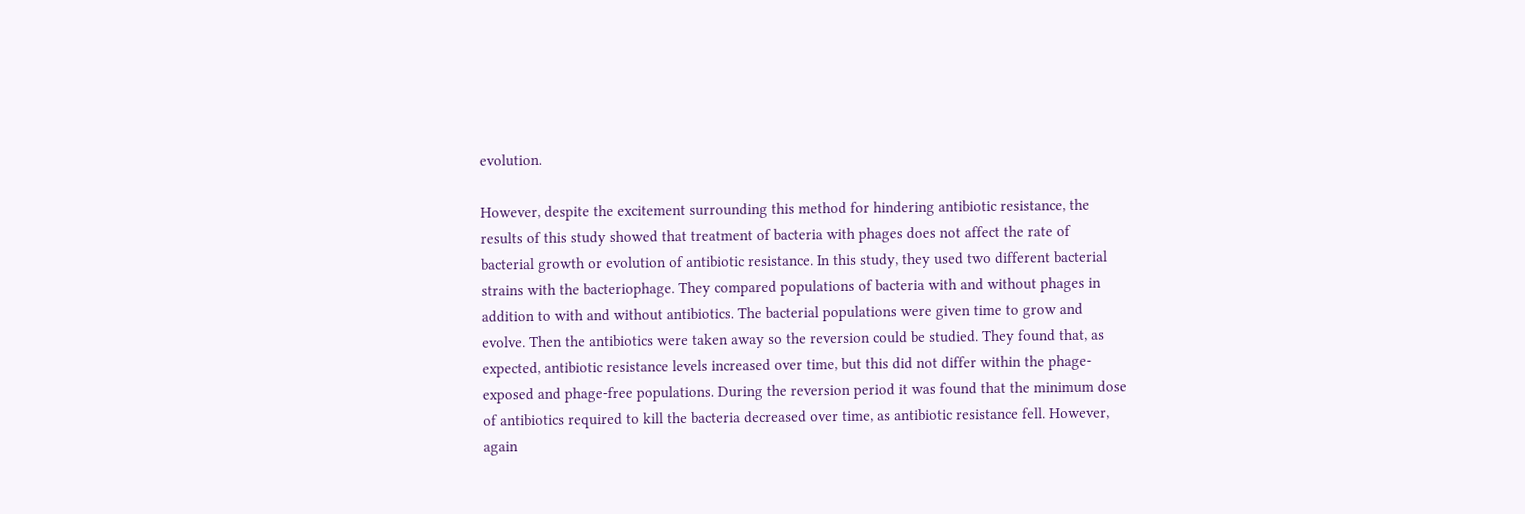evolution.

However, despite the excitement surrounding this method for hindering antibiotic resistance, the results of this study showed that treatment of bacteria with phages does not affect the rate of bacterial growth or evolution of antibiotic resistance. In this study, they used two different bacterial strains with the bacteriophage. They compared populations of bacteria with and without phages in addition to with and without antibiotics. The bacterial populations were given time to grow and evolve. Then the antibiotics were taken away so the reversion could be studied. They found that, as expected, antibiotic resistance levels increased over time, but this did not differ within the phage-exposed and phage-free populations. During the reversion period it was found that the minimum dose of antibiotics required to kill the bacteria decreased over time, as antibiotic resistance fell. However, again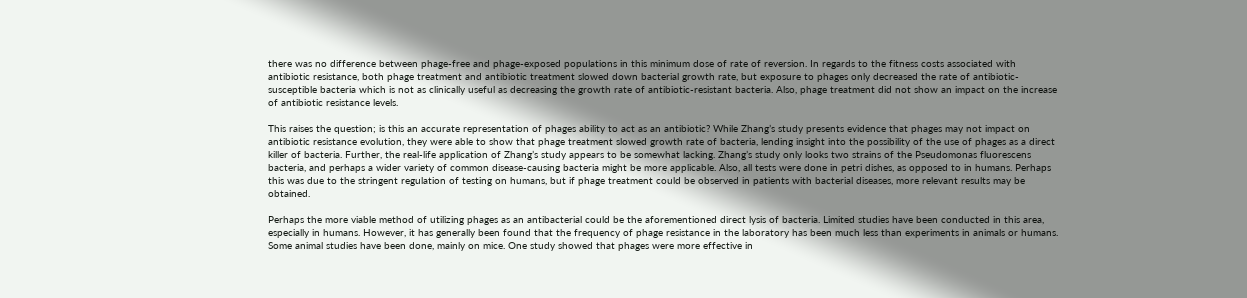there was no difference between phage-free and phage-exposed populations in this minimum dose of rate of reversion. In regards to the fitness costs associated with antibiotic resistance, both phage treatment and antibiotic treatment slowed down bacterial growth rate, but exposure to phages only decreased the rate of antibiotic-susceptible bacteria which is not as clinically useful as decreasing the growth rate of antibiotic-resistant bacteria. Also, phage treatment did not show an impact on the increase of antibiotic resistance levels.

This raises the question; is this an accurate representation of phages ability to act as an antibiotic? While Zhang’s study presents evidence that phages may not impact on antibiotic resistance evolution, they were able to show that phage treatment slowed growth rate of bacteria, lending insight into the possibility of the use of phages as a direct killer of bacteria. Further, the real-life application of Zhang’s study appears to be somewhat lacking. Zhang’s study only looks two strains of the Pseudomonas fluorescens bacteria, and perhaps a wider variety of common disease-causing bacteria might be more applicable. Also, all tests were done in petri dishes, as opposed to in humans. Perhaps this was due to the stringent regulation of testing on humans, but if phage treatment could be observed in patients with bacterial diseases, more relevant results may be obtained.

Perhaps the more viable method of utilizing phages as an antibacterial could be the aforementioned direct lysis of bacteria. Limited studies have been conducted in this area, especially in humans. However, it has generally been found that the frequency of phage resistance in the laboratory has been much less than experiments in animals or humans. Some animal studies have been done, mainly on mice. One study showed that phages were more effective in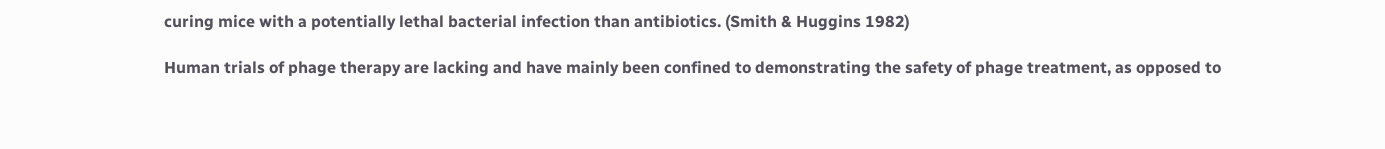curing mice with a potentially lethal bacterial infection than antibiotics. (Smith & Huggins 1982)

Human trials of phage therapy are lacking and have mainly been confined to demonstrating the safety of phage treatment, as opposed to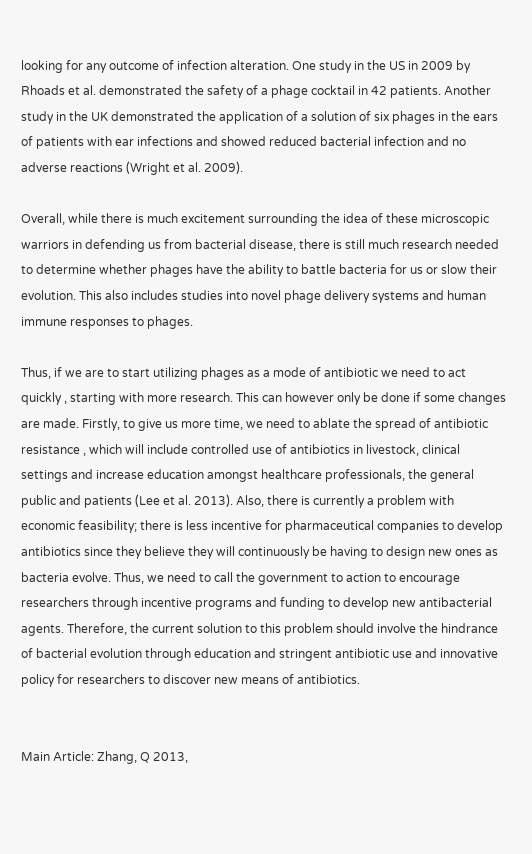looking for any outcome of infection alteration. One study in the US in 2009 by Rhoads et al. demonstrated the safety of a phage cocktail in 42 patients. Another study in the UK demonstrated the application of a solution of six phages in the ears of patients with ear infections and showed reduced bacterial infection and no adverse reactions (Wright et al. 2009).

Overall, while there is much excitement surrounding the idea of these microscopic warriors in defending us from bacterial disease, there is still much research needed to determine whether phages have the ability to battle bacteria for us or slow their evolution. This also includes studies into novel phage delivery systems and human immune responses to phages.

Thus, if we are to start utilizing phages as a mode of antibiotic we need to act quickly , starting with more research. This can however only be done if some changes are made. Firstly, to give us more time, we need to ablate the spread of antibiotic resistance , which will include controlled use of antibiotics in livestock, clinical settings and increase education amongst healthcare professionals, the general public and patients (Lee et al. 2013). Also, there is currently a problem with economic feasibility; there is less incentive for pharmaceutical companies to develop antibiotics since they believe they will continuously be having to design new ones as bacteria evolve. Thus, we need to call the government to action to encourage researchers through incentive programs and funding to develop new antibacterial agents. Therefore, the current solution to this problem should involve the hindrance of bacterial evolution through education and stringent antibiotic use and innovative policy for researchers to discover new means of antibiotics.


Main Article: Zhang, Q 2013,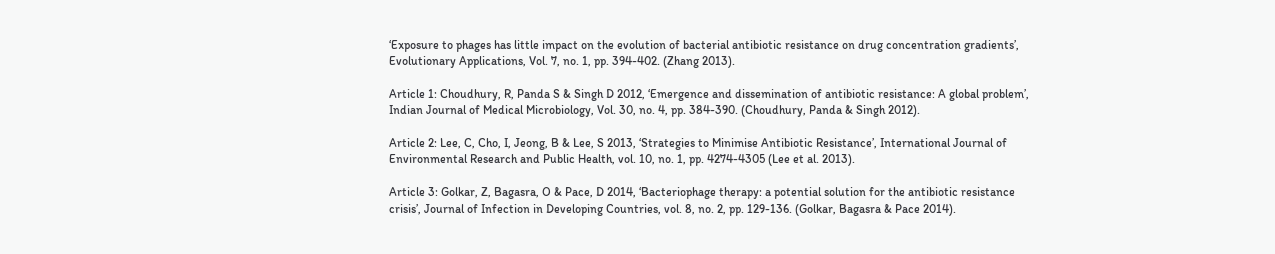‘Exposure to phages has little impact on the evolution of bacterial antibiotic resistance on drug concentration gradients’, Evolutionary Applications, Vol. 7, no. 1, pp. 394-402. (Zhang 2013).

Article 1: Choudhury, R, Panda S & Singh D 2012, ‘Emergence and dissemination of antibiotic resistance: A global problem’, Indian Journal of Medical Microbiology, Vol. 30, no. 4, pp. 384-390. (Choudhury, Panda & Singh 2012).

Article 2: Lee, C, Cho, I, Jeong, B & Lee, S 2013, ‘Strategies to Minimise Antibiotic Resistance’, International Journal of Environmental Research and Public Health, vol. 10, no. 1, pp. 4274-4305 (Lee et al. 2013).

Article 3: Golkar, Z, Bagasra, O & Pace, D 2014, ‘Bacteriophage therapy: a potential solution for the antibiotic resistance crisis’, Journal of Infection in Developing Countries, vol. 8, no. 2, pp. 129-136. (Golkar, Bagasra & Pace 2014).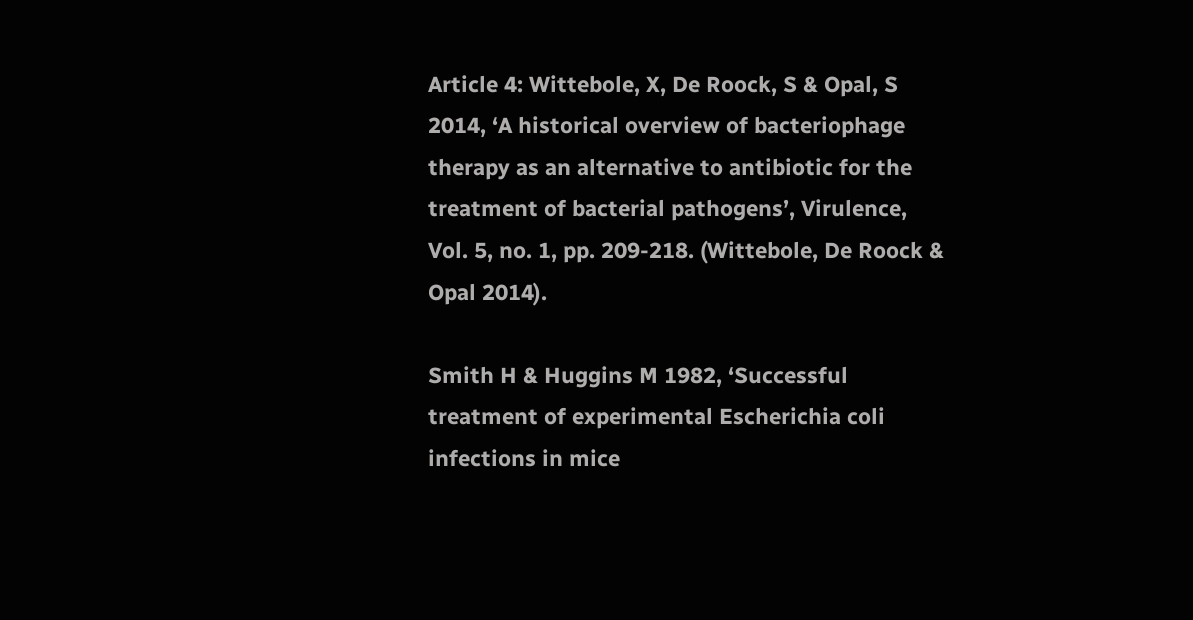Article 4: Wittebole, X, De Roock, S & Opal, S 2014, ‘A historical overview of bacteriophage therapy as an alternative to antibiotic for the treatment of bacterial pathogens’, Virulence, Vol. 5, no. 1, pp. 209-218. (Wittebole, De Roock & Opal 2014).

Smith H & Huggins M 1982, ‘Successful treatment of experimental Escherichia coli infections in mice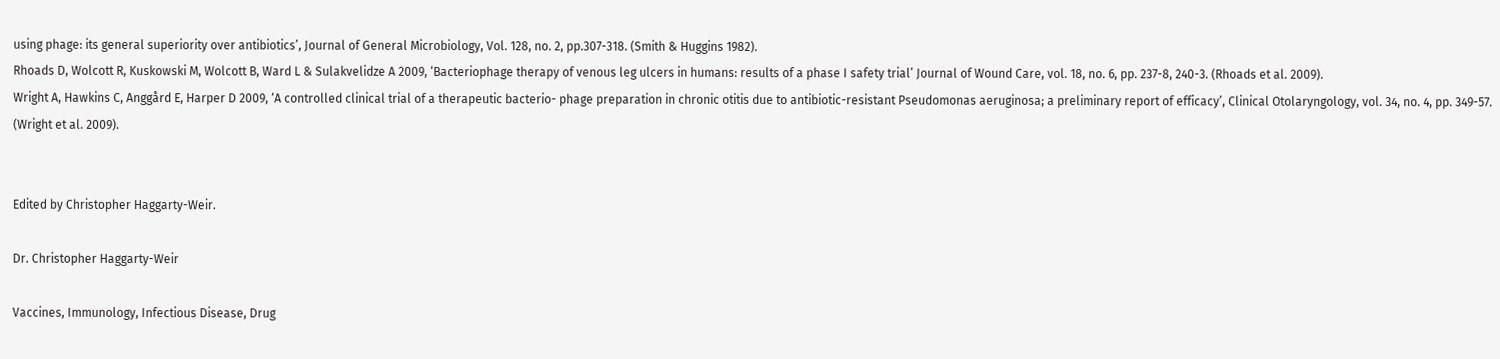using phage: its general superiority over antibiotics’, Journal of General Microbiology, Vol. 128, no. 2, pp.307-318. (Smith & Huggins 1982).
Rhoads D, Wolcott R, Kuskowski M, Wolcott B, Ward L & Sulakvelidze A 2009, ‘Bacteriophage therapy of venous leg ulcers in humans: results of a phase I safety trial’ Journal of Wound Care, vol. 18, no. 6, pp. 237-8, 240-3. (Rhoads et al. 2009).
Wright A, Hawkins C, Anggård E, Harper D 2009, ‘A controlled clinical trial of a therapeutic bacterio- phage preparation in chronic otitis due to antibiotic-resistant Pseudomonas aeruginosa; a preliminary report of efficacy’, Clinical Otolaryngology, vol. 34, no. 4, pp. 349-57. (Wright et al. 2009).


Edited by Christopher Haggarty-Weir.

Dr. Christopher Haggarty-Weir

Vaccines, Immunology, Infectious Disease, Drug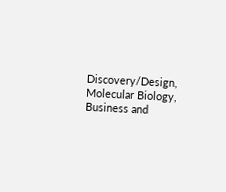Discovery/Design, Molecular Biology, Business and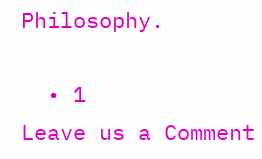Philosophy.

  • 1
Leave us a Comment